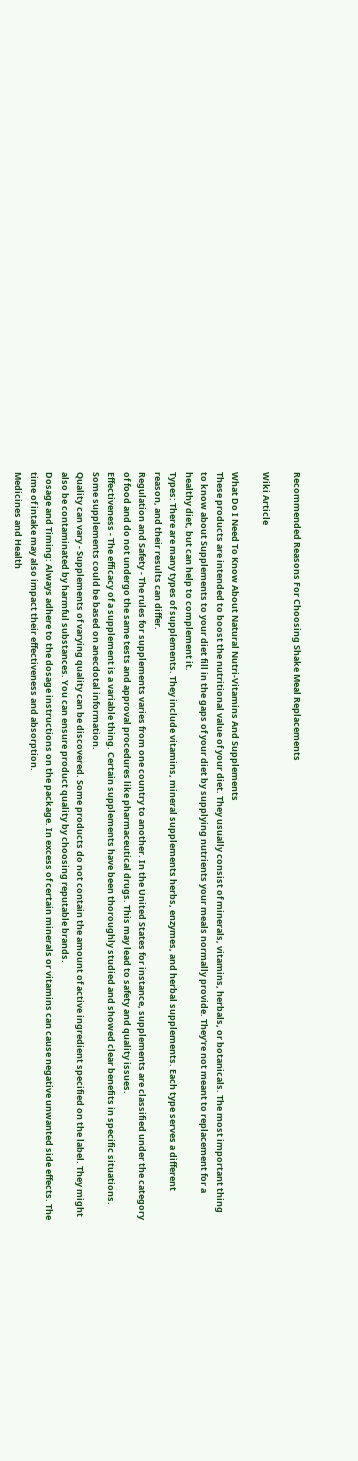Recommended Reasons For Choosing Shake Meal Replacements

Wiki Article

What Do I Need To Know About Natural Nutri-Vitamins And Supplements
These products are intended to boost the nutritional value of your diet. They usually consist of minerals, vitamins, herbals, or botanicals. The most important thing to know about Supplements to your diet fill in the gaps of your diet by supplying nutrients your meals normally provide. They're not meant to replacement for a healthy diet, but can help to complement it.
Types: There are many types of supplements. They include vitamins, mineral supplements herbs, enzymes, and herbal supplements. Each type serves a different reason, and their results can differ.
Regulation and Safety - The rules for supplements varies from one country to another. In the United States for instance, supplements are classified under the category of food and do not undergo the same tests and approval procedures like pharmaceutical drugs. This may lead to safety and quality issues.
Effectiveness - The efficacy of a supplement is a variable thing. Certain supplements have been thoroughly studied and showed clear benefits in specific situations. Some supplements could be based on anecdotal information.
Quality can vary - Supplements of varying quality can be discovered. Some products do not contain the amount of active ingredient specified on the label. They might also be contaminated by harmful substances. You can ensure product quality by choosing reputable brands.
Dosage and Timing: Always adhere to the dosage instructions on the package. In excess of certain minerals or vitamins can cause negative unwanted side effects. The time of intake may also impact their effectiveness and absorption.
Medicines and Health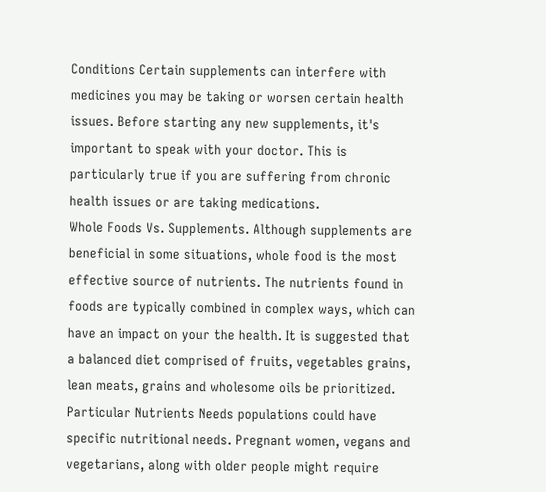Conditions Certain supplements can interfere with medicines you may be taking or worsen certain health issues. Before starting any new supplements, it's important to speak with your doctor. This is particularly true if you are suffering from chronic health issues or are taking medications.
Whole Foods Vs. Supplements. Although supplements are beneficial in some situations, whole food is the most effective source of nutrients. The nutrients found in foods are typically combined in complex ways, which can have an impact on your the health. It is suggested that a balanced diet comprised of fruits, vegetables grains, lean meats, grains and wholesome oils be prioritized.
Particular Nutrients Needs populations could have specific nutritional needs. Pregnant women, vegans and vegetarians, along with older people might require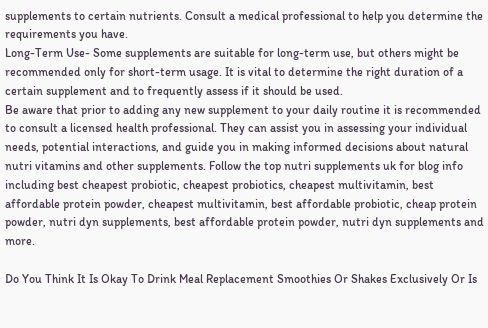supplements to certain nutrients. Consult a medical professional to help you determine the requirements you have.
Long-Term Use- Some supplements are suitable for long-term use, but others might be recommended only for short-term usage. It is vital to determine the right duration of a certain supplement and to frequently assess if it should be used.
Be aware that prior to adding any new supplement to your daily routine it is recommended to consult a licensed health professional. They can assist you in assessing your individual needs, potential interactions, and guide you in making informed decisions about natural nutri vitamins and other supplements. Follow the top nutri supplements uk for blog info including best cheapest probiotic, cheapest probiotics, cheapest multivitamin, best affordable protein powder, cheapest multivitamin, best affordable probiotic, cheap protein powder, nutri dyn supplements, best affordable protein powder, nutri dyn supplements and more.

Do You Think It Is Okay To Drink Meal Replacement Smoothies Or Shakes Exclusively Or Is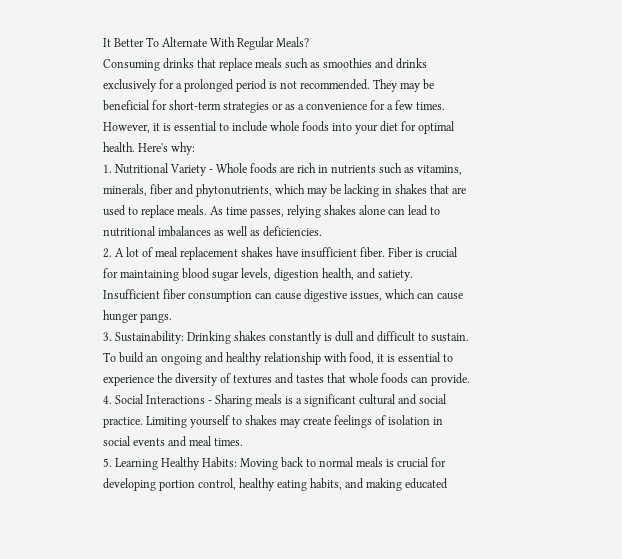It Better To Alternate With Regular Meals?
Consuming drinks that replace meals such as smoothies and drinks exclusively for a prolonged period is not recommended. They may be beneficial for short-term strategies or as a convenience for a few times. However, it is essential to include whole foods into your diet for optimal health. Here's why:
1. Nutritional Variety - Whole foods are rich in nutrients such as vitamins, minerals, fiber and phytonutrients, which may be lacking in shakes that are used to replace meals. As time passes, relying shakes alone can lead to nutritional imbalances as well as deficiencies.
2. A lot of meal replacement shakes have insufficient fiber. Fiber is crucial for maintaining blood sugar levels, digestion health, and satiety. Insufficient fiber consumption can cause digestive issues, which can cause hunger pangs.
3. Sustainability: Drinking shakes constantly is dull and difficult to sustain. To build an ongoing and healthy relationship with food, it is essential to experience the diversity of textures and tastes that whole foods can provide.
4. Social Interactions - Sharing meals is a significant cultural and social practice. Limiting yourself to shakes may create feelings of isolation in social events and meal times.
5. Learning Healthy Habits: Moving back to normal meals is crucial for developing portion control, healthy eating habits, and making educated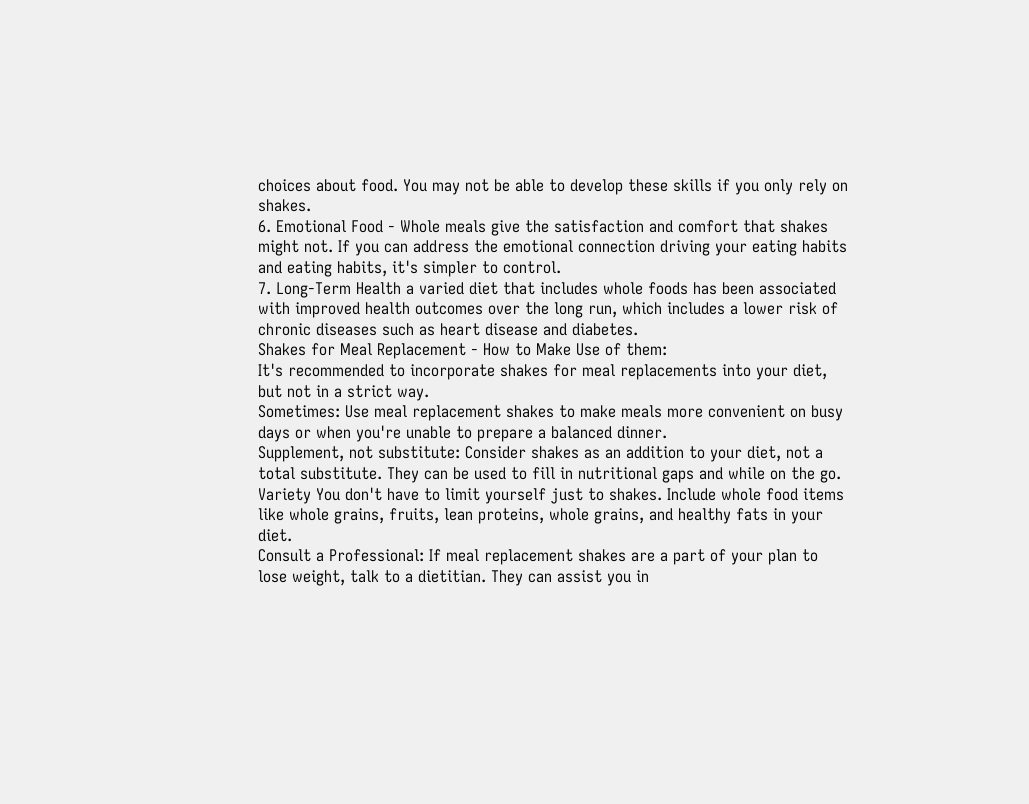choices about food. You may not be able to develop these skills if you only rely on shakes.
6. Emotional Food - Whole meals give the satisfaction and comfort that shakes might not. If you can address the emotional connection driving your eating habits and eating habits, it's simpler to control.
7. Long-Term Health a varied diet that includes whole foods has been associated with improved health outcomes over the long run, which includes a lower risk of chronic diseases such as heart disease and diabetes.
Shakes for Meal Replacement - How to Make Use of them:
It's recommended to incorporate shakes for meal replacements into your diet, but not in a strict way.
Sometimes: Use meal replacement shakes to make meals more convenient on busy days or when you're unable to prepare a balanced dinner.
Supplement, not substitute: Consider shakes as an addition to your diet, not a total substitute. They can be used to fill in nutritional gaps and while on the go.
Variety You don't have to limit yourself just to shakes. Include whole food items like whole grains, fruits, lean proteins, whole grains, and healthy fats in your diet.
Consult a Professional: If meal replacement shakes are a part of your plan to lose weight, talk to a dietitian. They can assist you in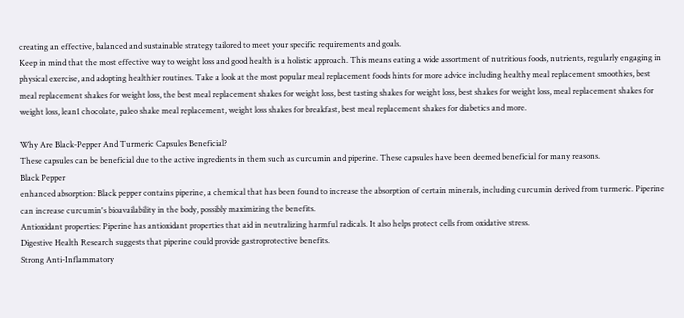creating an effective, balanced and sustainable strategy tailored to meet your specific requirements and goals.
Keep in mind that the most effective way to weight loss and good health is a holistic approach. This means eating a wide assortment of nutritious foods, nutrients, regularly engaging in physical exercise, and adopting healthier routines. Take a look at the most popular meal replacement foods hints for more advice including healthy meal replacement smoothies, best meal replacement shakes for weight loss, the best meal replacement shakes for weight loss, best tasting shakes for weight loss, best shakes for weight loss, meal replacement shakes for weight loss, lean1 chocolate, paleo shake meal replacement, weight loss shakes for breakfast, best meal replacement shakes for diabetics and more.

Why Are Black-Pepper And Turmeric Capsules Beneficial?
These capsules can be beneficial due to the active ingredients in them such as curcumin and piperine. These capsules have been deemed beneficial for many reasons.
Black Pepper
enhanced absorption: Black pepper contains piperine, a chemical that has been found to increase the absorption of certain minerals, including curcumin derived from turmeric. Piperine can increase curcumin's bioavailability in the body, possibly maximizing the benefits.
Antioxidant properties: Piperine has antioxidant properties that aid in neutralizing harmful radicals. It also helps protect cells from oxidative stress.
Digestive Health Research suggests that piperine could provide gastroprotective benefits.
Strong Anti-Inflammatory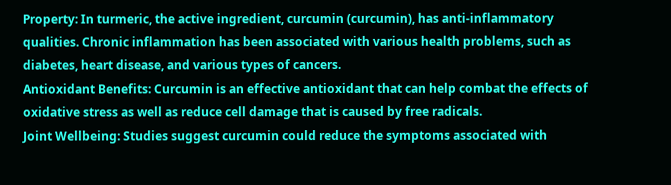Property: In turmeric, the active ingredient, curcumin (curcumin), has anti-inflammatory qualities. Chronic inflammation has been associated with various health problems, such as diabetes, heart disease, and various types of cancers.
Antioxidant Benefits: Curcumin is an effective antioxidant that can help combat the effects of oxidative stress as well as reduce cell damage that is caused by free radicals.
Joint Wellbeing: Studies suggest curcumin could reduce the symptoms associated with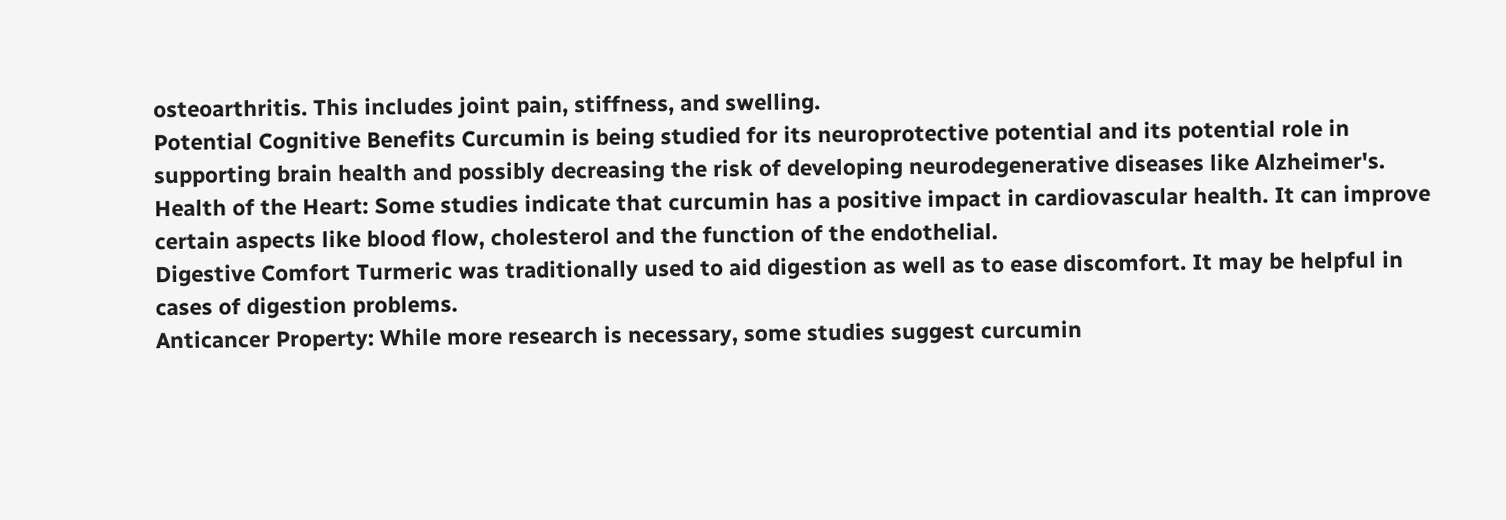osteoarthritis. This includes joint pain, stiffness, and swelling.
Potential Cognitive Benefits Curcumin is being studied for its neuroprotective potential and its potential role in supporting brain health and possibly decreasing the risk of developing neurodegenerative diseases like Alzheimer's.
Health of the Heart: Some studies indicate that curcumin has a positive impact in cardiovascular health. It can improve certain aspects like blood flow, cholesterol and the function of the endothelial.
Digestive Comfort Turmeric was traditionally used to aid digestion as well as to ease discomfort. It may be helpful in cases of digestion problems.
Anticancer Property: While more research is necessary, some studies suggest curcumin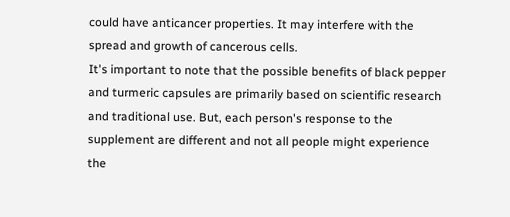could have anticancer properties. It may interfere with the spread and growth of cancerous cells.
It's important to note that the possible benefits of black pepper and turmeric capsules are primarily based on scientific research and traditional use. But, each person's response to the supplement are different and not all people might experience the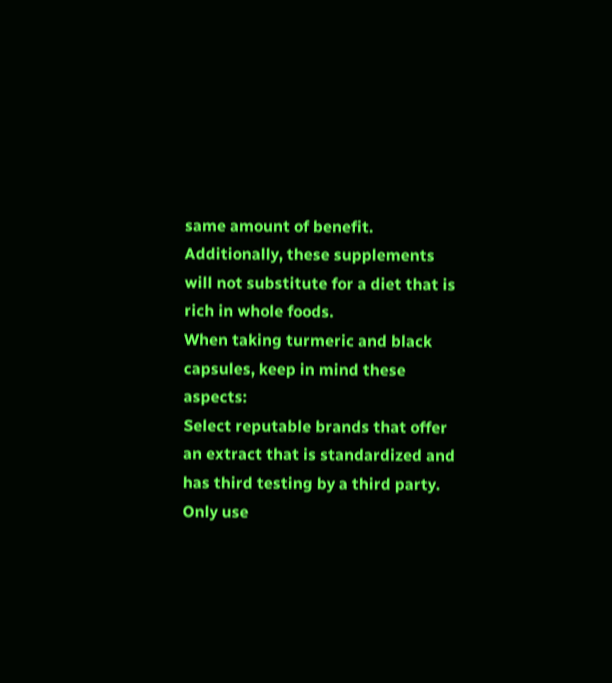same amount of benefit. Additionally, these supplements will not substitute for a diet that is rich in whole foods.
When taking turmeric and black capsules, keep in mind these aspects:
Select reputable brands that offer an extract that is standardized and has third testing by a third party.
Only use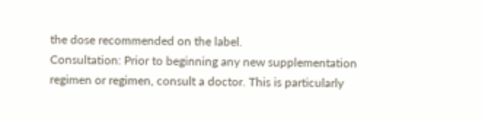the dose recommended on the label.
Consultation: Prior to beginning any new supplementation regimen or regimen, consult a doctor. This is particularly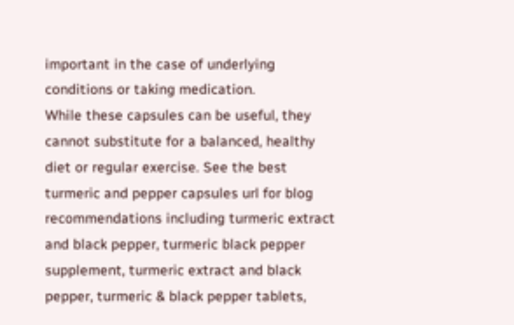important in the case of underlying conditions or taking medication.
While these capsules can be useful, they cannot substitute for a balanced, healthy diet or regular exercise. See the best turmeric and pepper capsules url for blog recommendations including turmeric extract and black pepper, turmeric black pepper supplement, turmeric extract and black pepper, turmeric & black pepper tablets,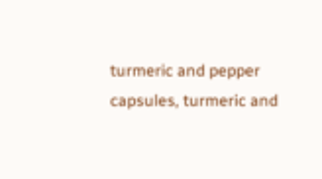turmeric and pepper capsules, turmeric and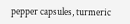pepper capsules, turmeric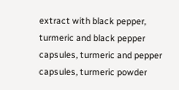extract with black pepper, turmeric and black pepper capsules, turmeric and pepper capsules, turmeric powder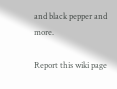and black pepper and more.

Report this wiki page